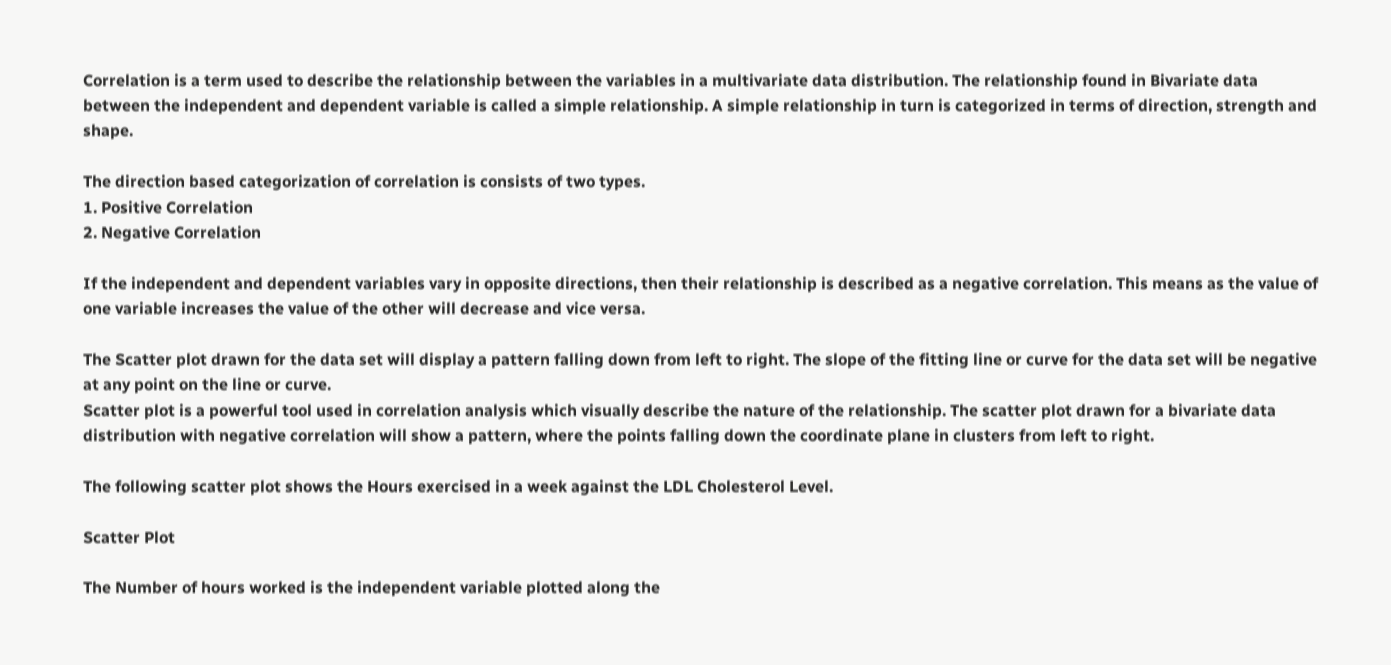Correlation is a term used to describe the relationship between the variables in a multivariate data distribution. The relationship found in Bivariate data between the independent and dependent variable is called a simple relationship. A simple relationship in turn is categorized in terms of direction, strength and shape.

The direction based categorization of correlation is consists of two types.
1. Positive Correlation
2. Negative Correlation

If the independent and dependent variables vary in opposite directions, then their relationship is described as a negative correlation. This means as the value of one variable increases the value of the other will decrease and vice versa.

The Scatter plot drawn for the data set will display a pattern falling down from left to right. The slope of the fitting line or curve for the data set will be negative at any point on the line or curve.
Scatter plot is a powerful tool used in correlation analysis which visually describe the nature of the relationship. The scatter plot drawn for a bivariate data distribution with negative correlation will show a pattern, where the points falling down the coordinate plane in clusters from left to right.

The following scatter plot shows the Hours exercised in a week against the LDL Cholesterol Level.

Scatter Plot

The Number of hours worked is the independent variable plotted along the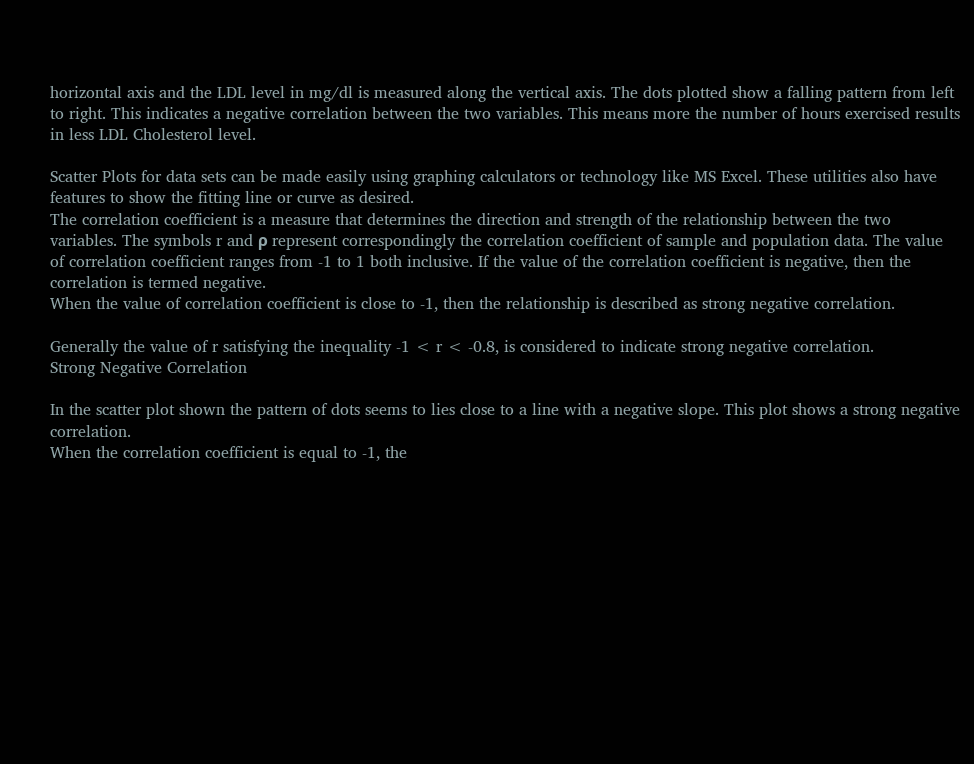horizontal axis and the LDL level in mg/dl is measured along the vertical axis. The dots plotted show a falling pattern from left to right. This indicates a negative correlation between the two variables. This means more the number of hours exercised results in less LDL Cholesterol level.

Scatter Plots for data sets can be made easily using graphing calculators or technology like MS Excel. These utilities also have features to show the fitting line or curve as desired.
The correlation coefficient is a measure that determines the direction and strength of the relationship between the two variables. The symbols r and ρ represent correspondingly the correlation coefficient of sample and population data. The value of correlation coefficient ranges from -1 to 1 both inclusive. If the value of the correlation coefficient is negative, then the correlation is termed negative.
When the value of correlation coefficient is close to -1, then the relationship is described as strong negative correlation.

Generally the value of r satisfying the inequality -1 < r < -0.8, is considered to indicate strong negative correlation.
Strong Negative Correlation

In the scatter plot shown the pattern of dots seems to lies close to a line with a negative slope. This plot shows a strong negative correlation.
When the correlation coefficient is equal to -1, the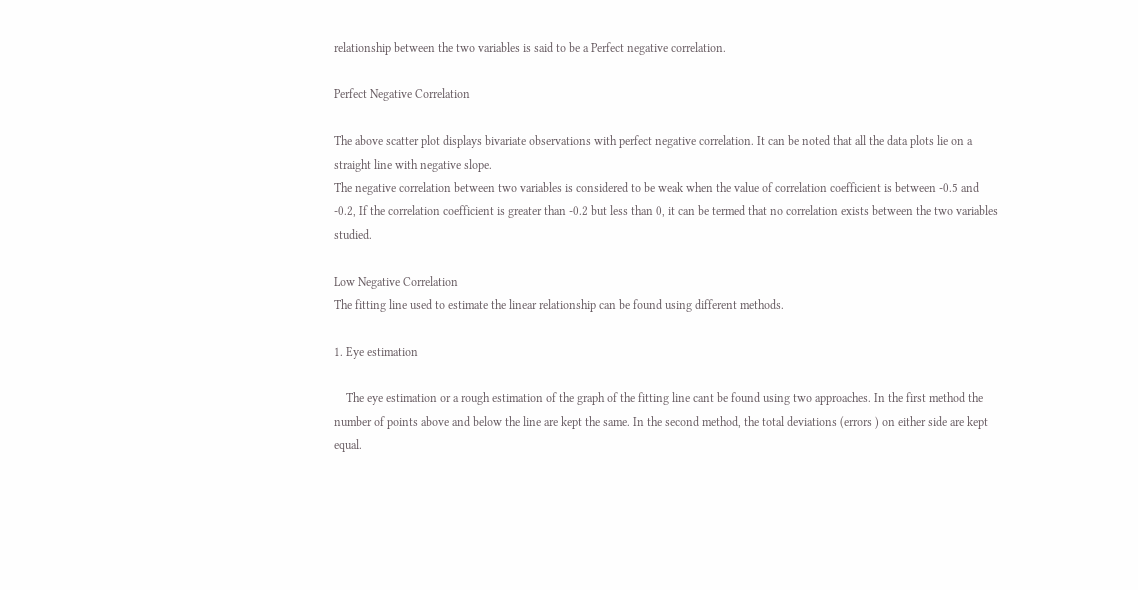relationship between the two variables is said to be a Perfect negative correlation.

Perfect Negative Correlation

The above scatter plot displays bivariate observations with perfect negative correlation. It can be noted that all the data plots lie on a straight line with negative slope.
The negative correlation between two variables is considered to be weak when the value of correlation coefficient is between -0.5 and -0.2, If the correlation coefficient is greater than -0.2 but less than 0, it can be termed that no correlation exists between the two variables studied.

Low Negative Correlation
The fitting line used to estimate the linear relationship can be found using different methods.

1. Eye estimation

    The eye estimation or a rough estimation of the graph of the fitting line cant be found using two approaches. In the first method the number of points above and below the line are kept the same. In the second method, the total deviations (errors ) on either side are kept equal.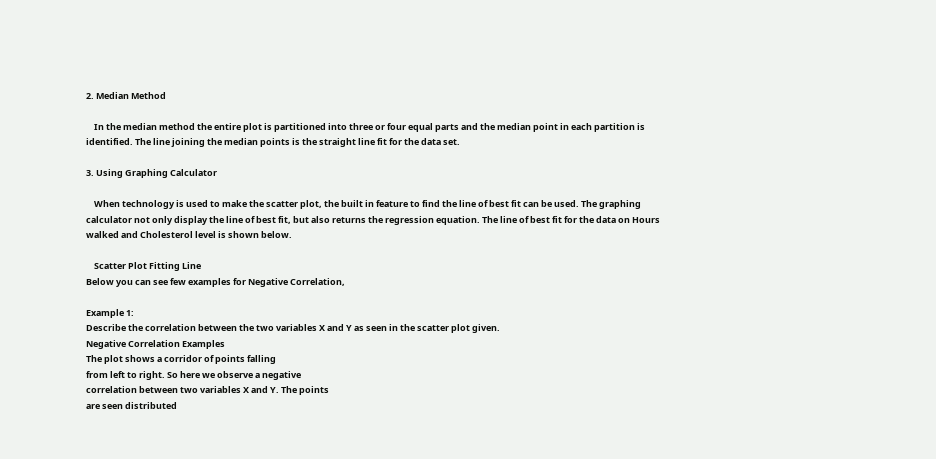2. Median Method

    In the median method the entire plot is partitioned into three or four equal parts and the median point in each partition is identified. The line joining the median points is the straight line fit for the data set.

3. Using Graphing Calculator

    When technology is used to make the scatter plot, the built in feature to find the line of best fit can be used. The graphing calculator not only display the line of best fit, but also returns the regression equation. The line of best fit for the data on Hours walked and Cholesterol level is shown below.

    Scatter Plot Fitting Line
Below you can see few examples for Negative Correlation,

Example 1:
Describe the correlation between the two variables X and Y as seen in the scatter plot given.
Negative Correlation Examples
The plot shows a corridor of points falling
from left to right. So here we observe a negative
correlation between two variables X and Y. The points
are seen distributed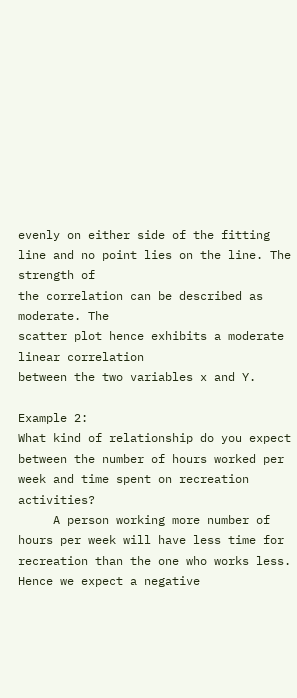evenly on either side of the fitting
line and no point lies on the line. The strength of
the correlation can be described as moderate. The
scatter plot hence exhibits a moderate linear correlation
between the two variables x and Y.

Example 2:
What kind of relationship do you expect between the number of hours worked per week and time spent on recreation activities?
     A person working more number of hours per week will have less time for recreation than the one who works less. Hence we expect a negative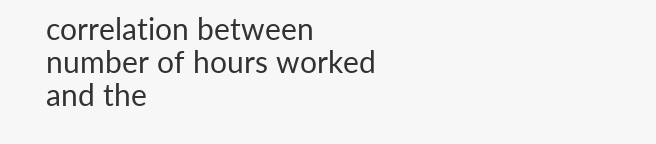correlation between number of hours worked and the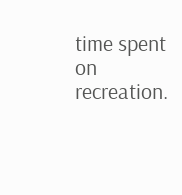time spent on recreation.